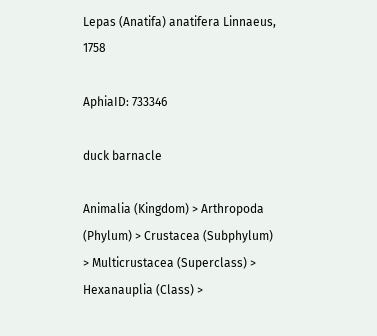Lepas (Anatifa) anatifera Linnaeus, 1758

AphiaID: 733346

duck barnacle

Animalia (Kingdom) > Arthropoda (Phylum) > Crustacea (Subphylum) > Multicrustacea (Superclass) > Hexanauplia (Class) >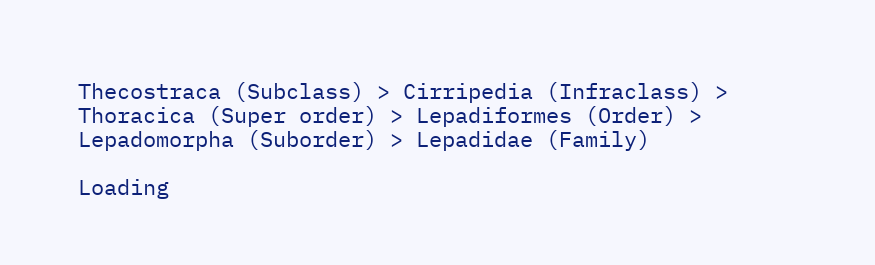Thecostraca (Subclass) > Cirripedia (Infraclass) > Thoracica (Super order) > Lepadiformes (Order) > Lepadomorpha (Suborder) > Lepadidae (Family)

Loading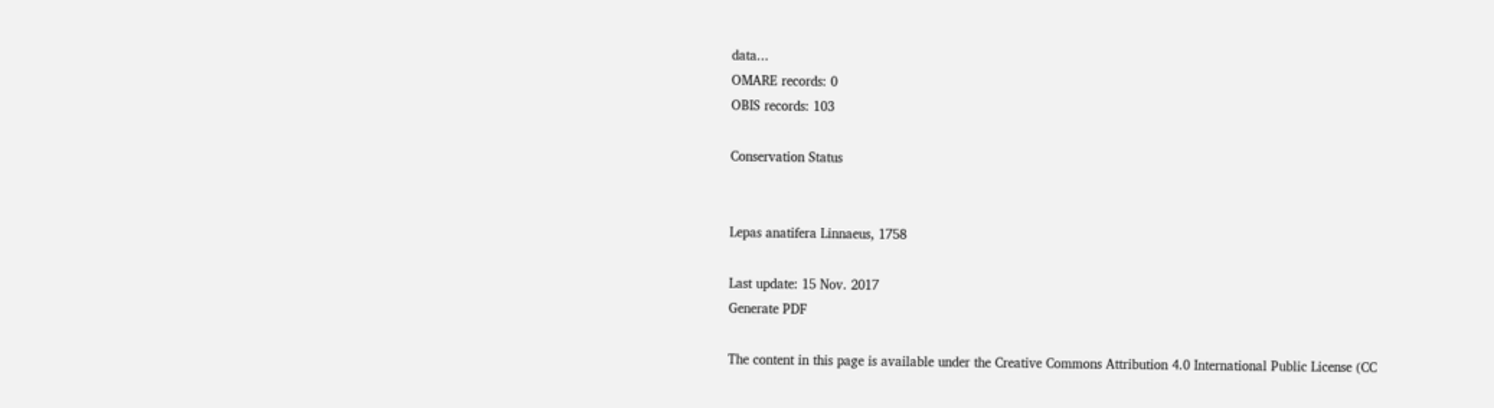data...
OMARE records: 0
OBIS records: 103

Conservation Status


Lepas anatifera Linnaeus, 1758

Last update: 15 Nov. 2017
Generate PDF

The content in this page is available under the Creative Commons Attribution 4.0 International Public License (CC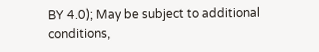BY 4.0); May be subject to additional conditions,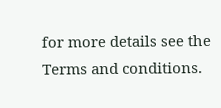for more details see the Terms and conditions.